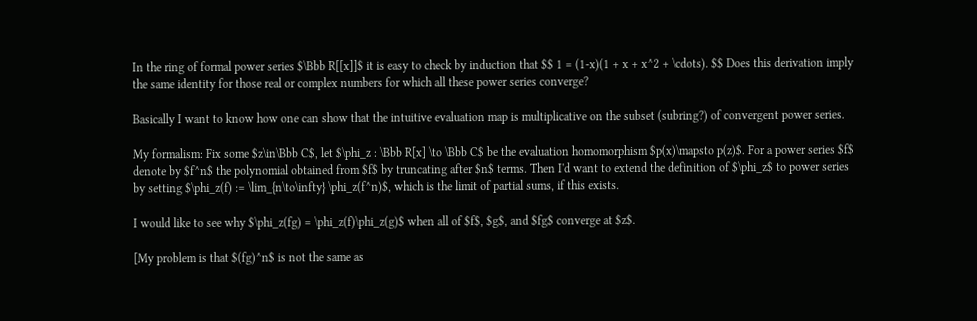In the ring of formal power series $\Bbb R[[x]]$ it is easy to check by induction that $$ 1 = (1-x)(1 + x + x^2 + \cdots). $$ Does this derivation imply the same identity for those real or complex numbers for which all these power series converge?

Basically I want to know how one can show that the intuitive evaluation map is multiplicative on the subset (subring?) of convergent power series.

My formalism: Fix some $z\in\Bbb C$, let $\phi_z : \Bbb R[x] \to \Bbb C$ be the evaluation homomorphism $p(x)\mapsto p(z)$. For a power series $f$ denote by $f^n$ the polynomial obtained from $f$ by truncating after $n$ terms. Then I'd want to extend the definition of $\phi_z$ to power series by setting $\phi_z(f) := \lim_{n\to\infty} \phi_z(f^n)$, which is the limit of partial sums, if this exists.

I would like to see why $\phi_z(fg) = \phi_z(f)\phi_z(g)$ when all of $f$, $g$, and $fg$ converge at $z$.

[My problem is that $(fg)^n$ is not the same as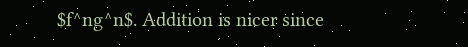$f^ng^n$. Addition is nicer since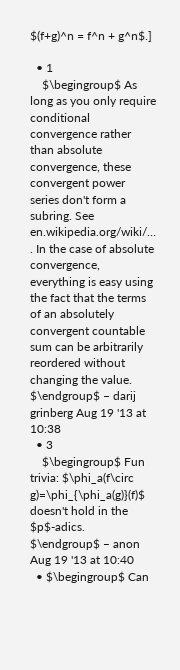$(f+g)^n = f^n + g^n$.]

  • 1
    $\begingroup$ As long as you only require conditional convergence rather than absolute convergence, these convergent power series don't form a subring. See en.wikipedia.org/wiki/… . In the case of absolute convergence, everything is easy using the fact that the terms of an absolutely convergent countable sum can be arbitrarily reordered without changing the value. $\endgroup$ – darij grinberg Aug 19 '13 at 10:38
  • 3
    $\begingroup$ Fun trivia: $\phi_a(f\circ g)=\phi_{\phi_a(g)}(f)$ doesn't hold in the $p$-adics. $\endgroup$ – anon Aug 19 '13 at 10:40
  • $\begingroup$ Can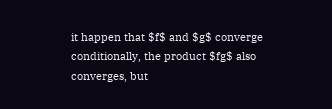it happen that $f$ and $g$ converge conditionally, the product $fg$ also converges, but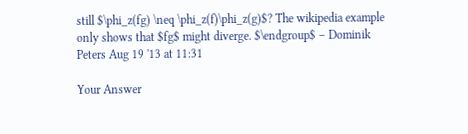still $\phi_z(fg) \neq \phi_z(f)\phi_z(g)$? The wikipedia example only shows that $fg$ might diverge. $\endgroup$ – Dominik Peters Aug 19 '13 at 11:31

Your Answer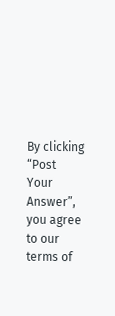By clicking “Post Your Answer”, you agree to our terms of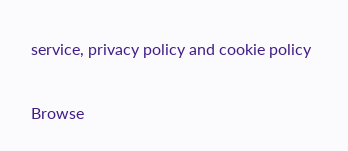service, privacy policy and cookie policy

Browse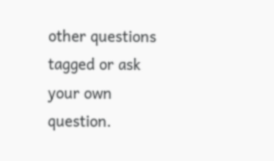other questions tagged or ask your own question.